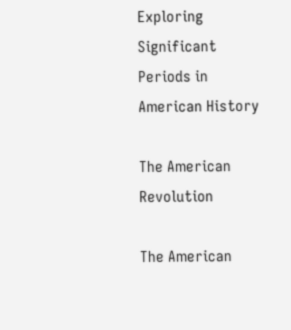Exploring Significant Periods in American History

The American Revolution

The American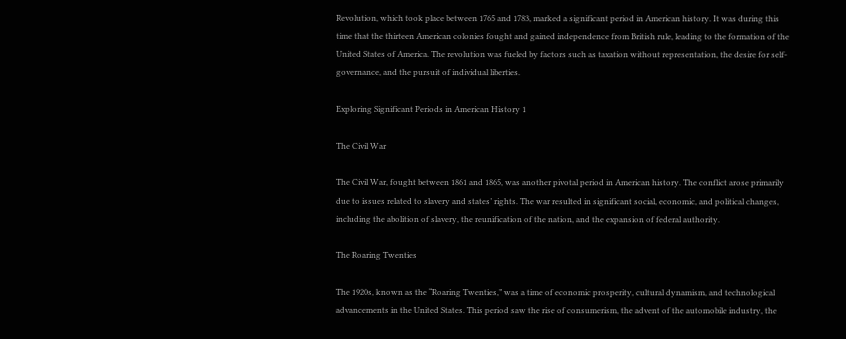Revolution, which took place between 1765 and 1783, marked a significant period in American history. It was during this time that the thirteen American colonies fought and gained independence from British rule, leading to the formation of the United States of America. The revolution was fueled by factors such as taxation without representation, the desire for self-governance, and the pursuit of individual liberties.

Exploring Significant Periods in American History 1

The Civil War

The Civil War, fought between 1861 and 1865, was another pivotal period in American history. The conflict arose primarily due to issues related to slavery and states’ rights. The war resulted in significant social, economic, and political changes, including the abolition of slavery, the reunification of the nation, and the expansion of federal authority.

The Roaring Twenties

The 1920s, known as the “Roaring Twenties,” was a time of economic prosperity, cultural dynamism, and technological advancements in the United States. This period saw the rise of consumerism, the advent of the automobile industry, the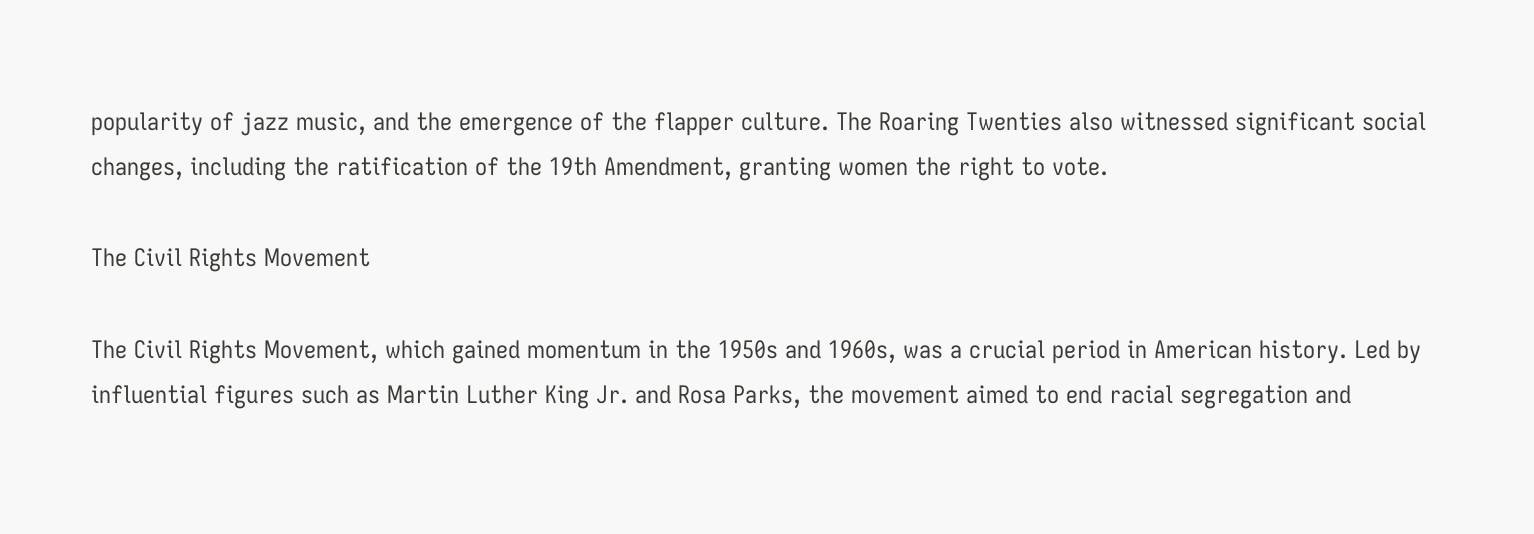popularity of jazz music, and the emergence of the flapper culture. The Roaring Twenties also witnessed significant social changes, including the ratification of the 19th Amendment, granting women the right to vote.

The Civil Rights Movement

The Civil Rights Movement, which gained momentum in the 1950s and 1960s, was a crucial period in American history. Led by influential figures such as Martin Luther King Jr. and Rosa Parks, the movement aimed to end racial segregation and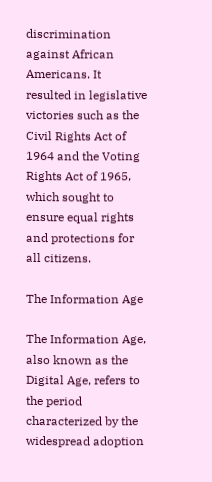discrimination against African Americans. It resulted in legislative victories such as the Civil Rights Act of 1964 and the Voting Rights Act of 1965, which sought to ensure equal rights and protections for all citizens.

The Information Age

The Information Age, also known as the Digital Age, refers to the period characterized by the widespread adoption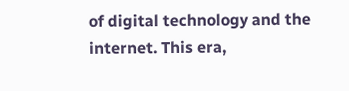of digital technology and the internet. This era,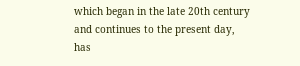which began in the late 20th century and continues to the present day, has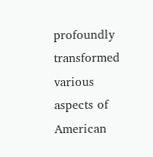profoundly transformed various aspects of American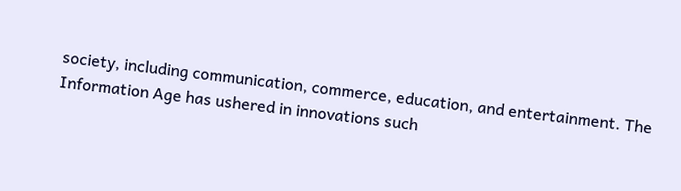society, including communication, commerce, education, and entertainment. The Information Age has ushered in innovations such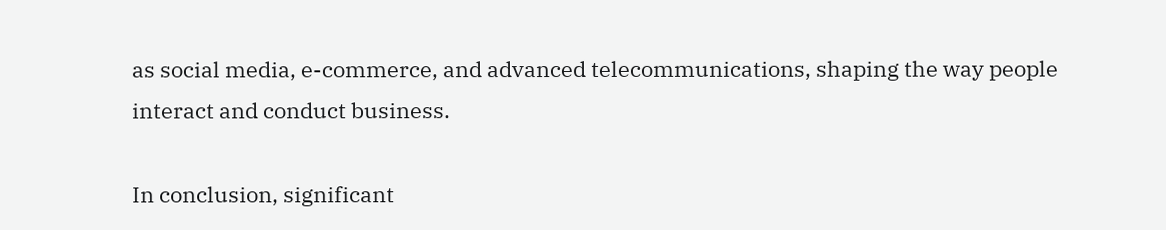as social media, e-commerce, and advanced telecommunications, shaping the way people interact and conduct business.

In conclusion, significant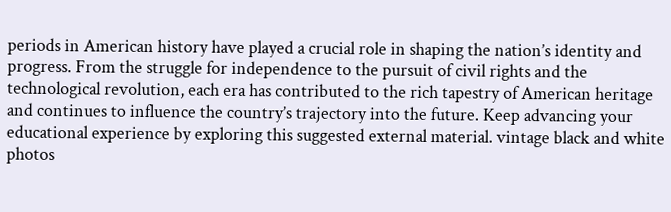periods in American history have played a crucial role in shaping the nation’s identity and progress. From the struggle for independence to the pursuit of civil rights and the technological revolution, each era has contributed to the rich tapestry of American heritage and continues to influence the country’s trajectory into the future. Keep advancing your educational experience by exploring this suggested external material. vintage black and white photos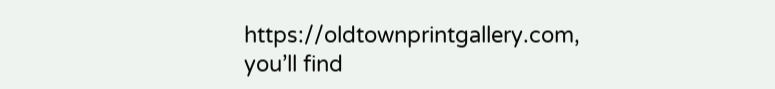https://oldtownprintgallery.com, you’ll find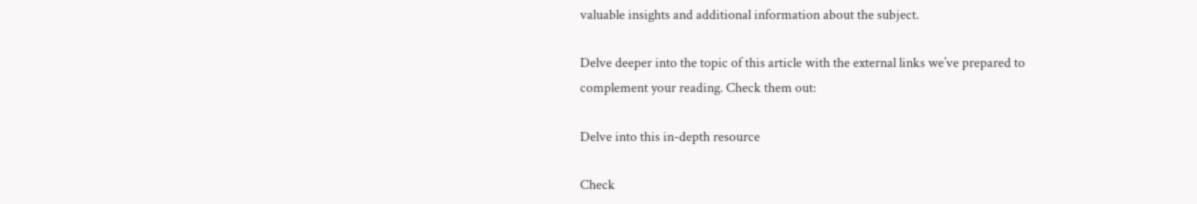valuable insights and additional information about the subject.

Delve deeper into the topic of this article with the external links we’ve prepared to complement your reading. Check them out:

Delve into this in-depth resource

Check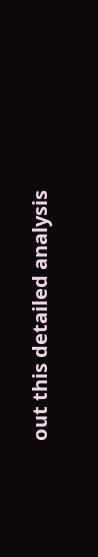out this detailed analysis